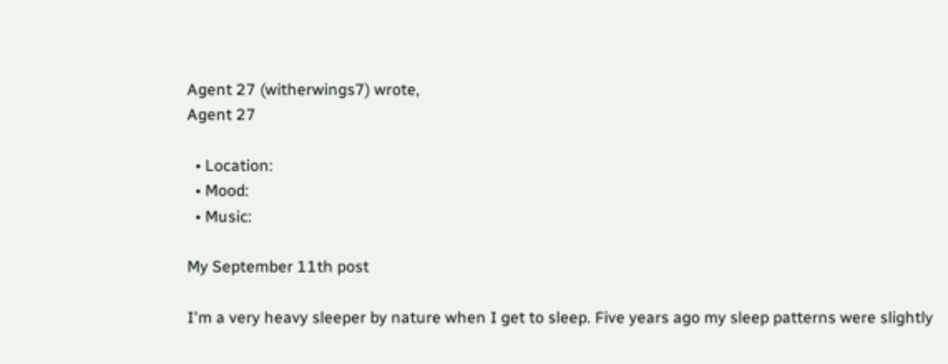Agent 27 (witherwings7) wrote,
Agent 27

  • Location:
  • Mood:
  • Music:

My September 11th post

I'm a very heavy sleeper by nature when I get to sleep. Five years ago my sleep patterns were slightly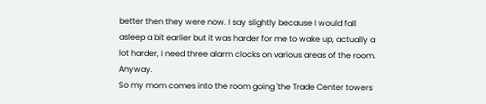better then they were now. I say slightly because I would fall asleep a bit earlier but it was harder for me to wake up, actually a lot harder, I need three alarm clocks on various areas of the room. Anyway.
So my mom comes into the room going 'the Trade Center towers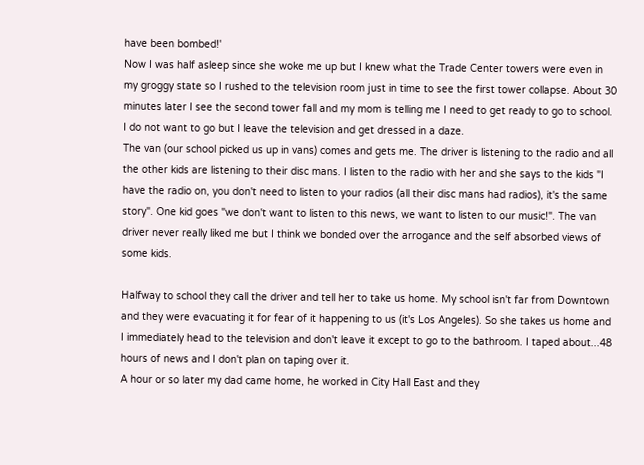have been bombed!'
Now I was half asleep since she woke me up but I knew what the Trade Center towers were even in my groggy state so I rushed to the television room just in time to see the first tower collapse. About 30 minutes later I see the second tower fall and my mom is telling me I need to get ready to go to school. I do not want to go but I leave the television and get dressed in a daze.
The van (our school picked us up in vans) comes and gets me. The driver is listening to the radio and all the other kids are listening to their disc mans. I listen to the radio with her and she says to the kids "I have the radio on, you don't need to listen to your radios (all their disc mans had radios), it's the same story". One kid goes "we don't want to listen to this news, we want to listen to our music!". The van driver never really liked me but I think we bonded over the arrogance and the self absorbed views of some kids.

Halfway to school they call the driver and tell her to take us home. My school isn't far from Downtown and they were evacuating it for fear of it happening to us (it's Los Angeles). So she takes us home and I immediately head to the television and don't leave it except to go to the bathroom. I taped about...48 hours of news and I don't plan on taping over it.
A hour or so later my dad came home, he worked in City Hall East and they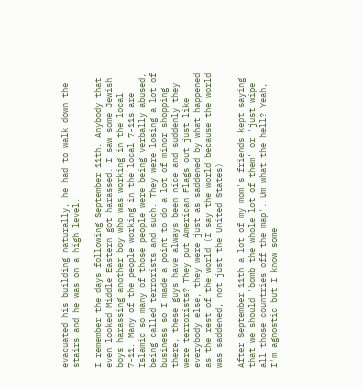evacuated his building naturally, he had to walk down the stairs and he was on a high level.

I remember the days following September 11th. Anybody that even looked Middle Eastern got harassed. I saw some Jewish boys harassing another boy who was working in the local 7-11. Many of the people working in the local 7-11s are Islamic so many of those people were being verbally abused, being called terrorists and such. They were losing a lot of business so I made a point to do a lot of minor shopping there, these guys have always been nice and suddenly they were terrorists? They put American Flags out just like everybody else, they were just as saddened by what happened as the rest of the world (I say the world because the world was saddened, not just the United States)

After September 11th a lot of my mom's friends kept saying that we should 'bomb the whole lot of them' or 'just wipe all those countries off the map'. Um what the hell? Yeah, I'm agnostic but I know some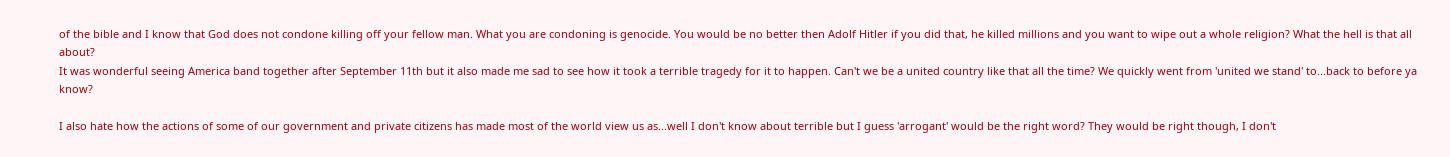of the bible and I know that God does not condone killing off your fellow man. What you are condoning is genocide. You would be no better then Adolf Hitler if you did that, he killed millions and you want to wipe out a whole religion? What the hell is that all about?
It was wonderful seeing America band together after September 11th but it also made me sad to see how it took a terrible tragedy for it to happen. Can't we be a united country like that all the time? We quickly went from 'united we stand' to...back to before ya know?

I also hate how the actions of some of our government and private citizens has made most of the world view us as...well I don't know about terrible but I guess 'arrogant' would be the right word? They would be right though, I don't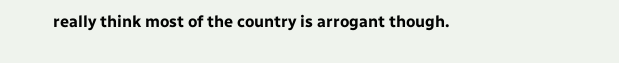really think most of the country is arrogant though.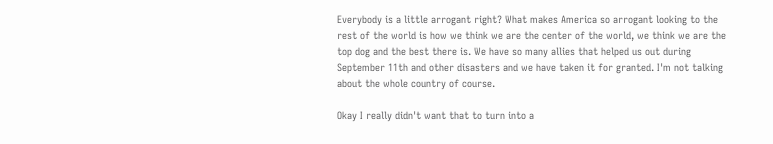Everybody is a little arrogant right? What makes America so arrogant looking to the rest of the world is how we think we are the center of the world, we think we are the top dog and the best there is. We have so many allies that helped us out during September 11th and other disasters and we have taken it for granted. I'm not talking about the whole country of course.

Okay I really didn't want that to turn into a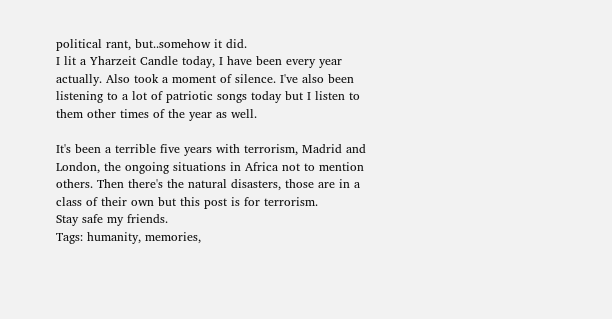political rant, but..somehow it did.
I lit a Yharzeit Candle today, I have been every year actually. Also took a moment of silence. I've also been listening to a lot of patriotic songs today but I listen to them other times of the year as well.

It's been a terrible five years with terrorism, Madrid and London, the ongoing situations in Africa not to mention others. Then there's the natural disasters, those are in a class of their own but this post is for terrorism.
Stay safe my friends.
Tags: humanity, memories,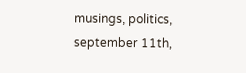musings, politics, september 11th,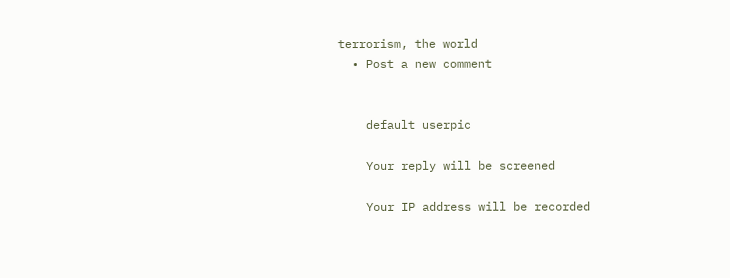terrorism, the world
  • Post a new comment


    default userpic

    Your reply will be screened

    Your IP address will be recorded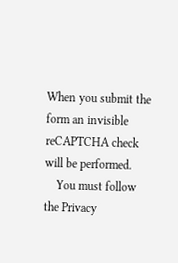When you submit the form an invisible reCAPTCHA check will be performed.
    You must follow the Privacy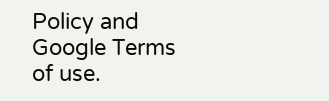Policy and Google Terms of use.